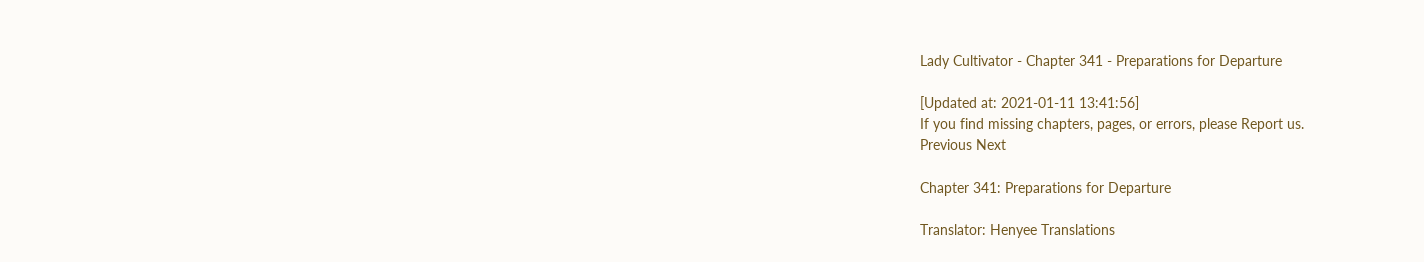Lady Cultivator - Chapter 341 - Preparations for Departure

[Updated at: 2021-01-11 13:41:56]
If you find missing chapters, pages, or errors, please Report us.
Previous Next

Chapter 341: Preparations for Departure

Translator: Henyee Translations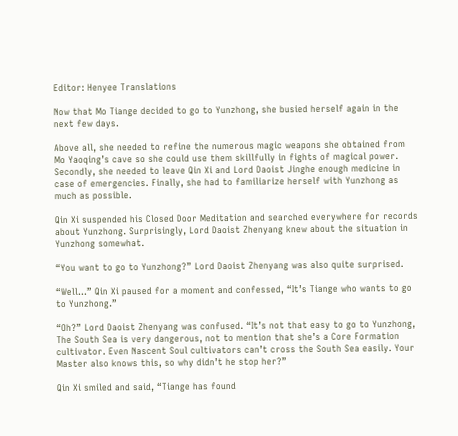Editor: Henyee Translations

Now that Mo Tiange decided to go to Yunzhong, she busied herself again in the next few days.

Above all, she needed to refine the numerous magic weapons she obtained from Mo Yaoqing’s cave so she could use them skillfully in fights of magical power. Secondly, she needed to leave Qin Xi and Lord Daoist Jinghe enough medicine in case of emergencies. Finally, she had to familiarize herself with Yunzhong as much as possible.

Qin Xi suspended his Closed Door Meditation and searched everywhere for records about Yunzhong. Surprisingly, Lord Daoist Zhenyang knew about the situation in Yunzhong somewhat.

“You want to go to Yunzhong?” Lord Daoist Zhenyang was also quite surprised.

“Well…” Qin Xi paused for a moment and confessed, “It’s Tiange who wants to go to Yunzhong.”

“Oh?” Lord Daoist Zhenyang was confused. “It’s not that easy to go to Yunzhong, The South Sea is very dangerous, not to mention that she’s a Core Formation cultivator. Even Nascent Soul cultivators can’t cross the South Sea easily. Your Master also knows this, so why didn’t he stop her?”

Qin Xi smiled and said, “Tiange has found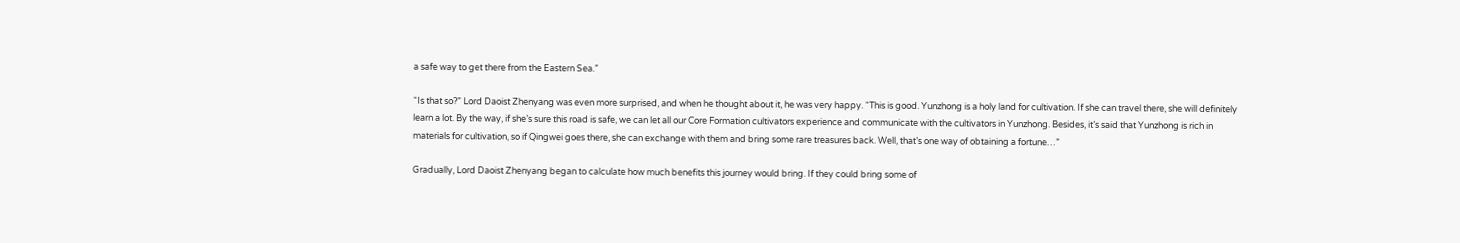a safe way to get there from the Eastern Sea.”

“Is that so?” Lord Daoist Zhenyang was even more surprised, and when he thought about it, he was very happy. “This is good. Yunzhong is a holy land for cultivation. If she can travel there, she will definitely learn a lot. By the way, if she’s sure this road is safe, we can let all our Core Formation cultivators experience and communicate with the cultivators in Yunzhong. Besides, it’s said that Yunzhong is rich in materials for cultivation, so if Qingwei goes there, she can exchange with them and bring some rare treasures back. Well, that’s one way of obtaining a fortune…”

Gradually, Lord Daoist Zhenyang began to calculate how much benefits this journey would bring. If they could bring some of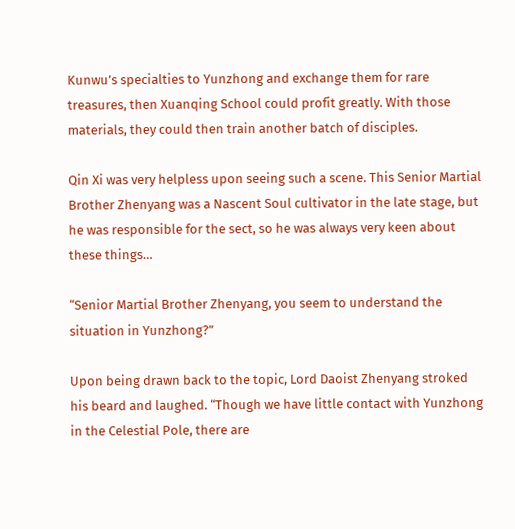Kunwu’s specialties to Yunzhong and exchange them for rare treasures, then Xuanqing School could profit greatly. With those materials, they could then train another batch of disciples.

Qin Xi was very helpless upon seeing such a scene. This Senior Martial Brother Zhenyang was a Nascent Soul cultivator in the late stage, but he was responsible for the sect, so he was always very keen about these things…

“Senior Martial Brother Zhenyang, you seem to understand the situation in Yunzhong?”

Upon being drawn back to the topic, Lord Daoist Zhenyang stroked his beard and laughed. “Though we have little contact with Yunzhong in the Celestial Pole, there are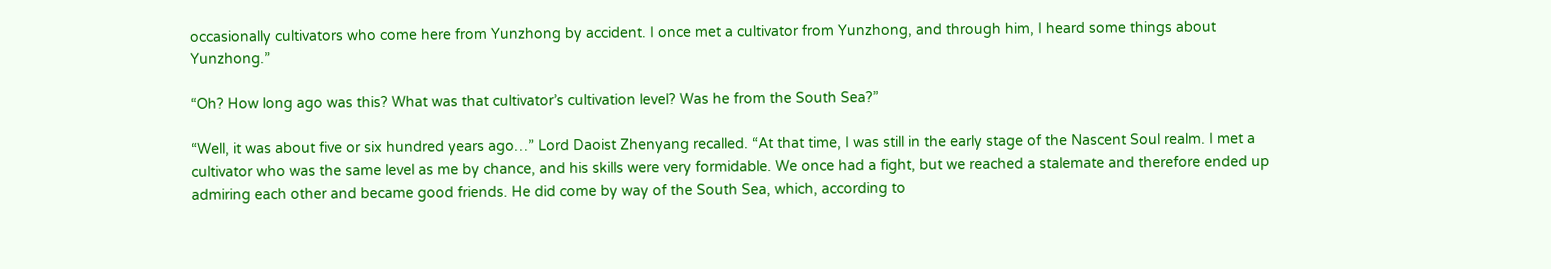occasionally cultivators who come here from Yunzhong by accident. I once met a cultivator from Yunzhong, and through him, I heard some things about Yunzhong.”

“Oh? How long ago was this? What was that cultivator’s cultivation level? Was he from the South Sea?”

“Well, it was about five or six hundred years ago…” Lord Daoist Zhenyang recalled. “At that time, I was still in the early stage of the Nascent Soul realm. I met a cultivator who was the same level as me by chance, and his skills were very formidable. We once had a fight, but we reached a stalemate and therefore ended up admiring each other and became good friends. He did come by way of the South Sea, which, according to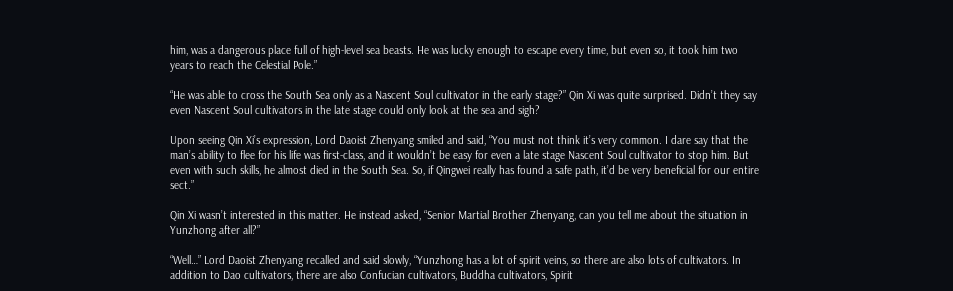him, was a dangerous place full of high-level sea beasts. He was lucky enough to escape every time, but even so, it took him two years to reach the Celestial Pole.”

“He was able to cross the South Sea only as a Nascent Soul cultivator in the early stage?” Qin Xi was quite surprised. Didn’t they say even Nascent Soul cultivators in the late stage could only look at the sea and sigh?

Upon seeing Qin Xi’s expression, Lord Daoist Zhenyang smiled and said, “You must not think it’s very common. I dare say that the man’s ability to flee for his life was first-class, and it wouldn’t be easy for even a late stage Nascent Soul cultivator to stop him. But even with such skills, he almost died in the South Sea. So, if Qingwei really has found a safe path, it’d be very beneficial for our entire sect.”

Qin Xi wasn’t interested in this matter. He instead asked, “Senior Martial Brother Zhenyang, can you tell me about the situation in Yunzhong after all?”

“Well…” Lord Daoist Zhenyang recalled and said slowly, “Yunzhong has a lot of spirit veins, so there are also lots of cultivators. In addition to Dao cultivators, there are also Confucian cultivators, Buddha cultivators, Spirit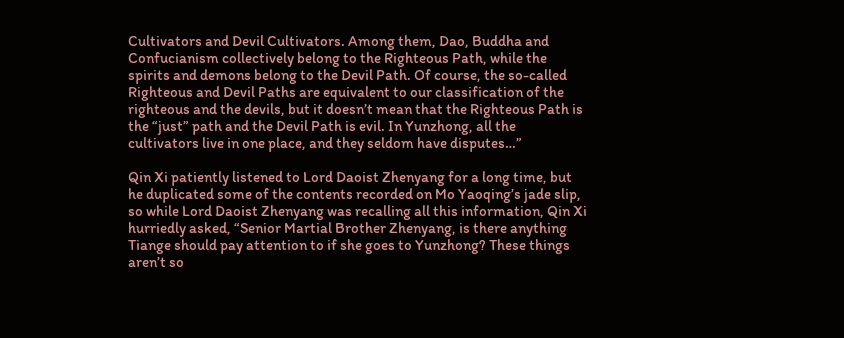Cultivators and Devil Cultivators. Among them, Dao, Buddha and Confucianism collectively belong to the Righteous Path, while the spirits and demons belong to the Devil Path. Of course, the so-called Righteous and Devil Paths are equivalent to our classification of the righteous and the devils, but it doesn’t mean that the Righteous Path is the “just” path and the Devil Path is evil. In Yunzhong, all the cultivators live in one place, and they seldom have disputes…”

Qin Xi patiently listened to Lord Daoist Zhenyang for a long time, but he duplicated some of the contents recorded on Mo Yaoqing’s jade slip, so while Lord Daoist Zhenyang was recalling all this information, Qin Xi hurriedly asked, “Senior Martial Brother Zhenyang, is there anything Tiange should pay attention to if she goes to Yunzhong? These things aren’t so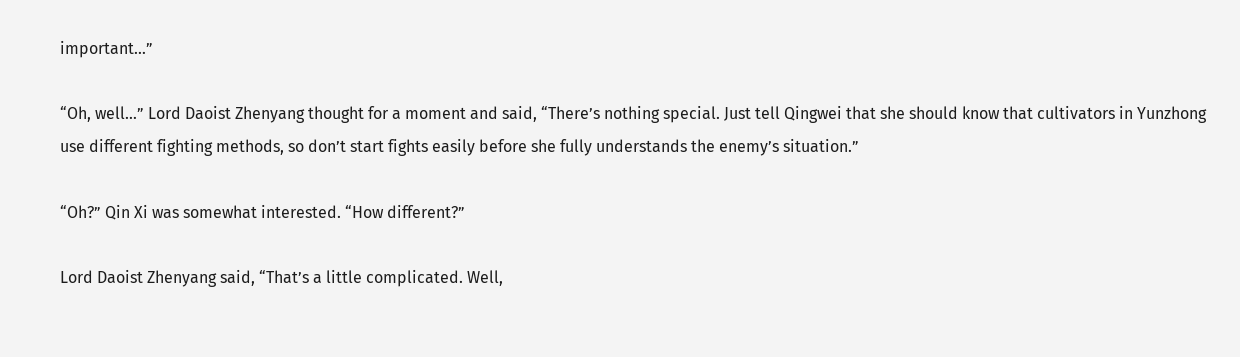important…”

“Oh, well…” Lord Daoist Zhenyang thought for a moment and said, “There’s nothing special. Just tell Qingwei that she should know that cultivators in Yunzhong use different fighting methods, so don’t start fights easily before she fully understands the enemy’s situation.”

“Oh?” Qin Xi was somewhat interested. “How different?”

Lord Daoist Zhenyang said, “That’s a little complicated. Well,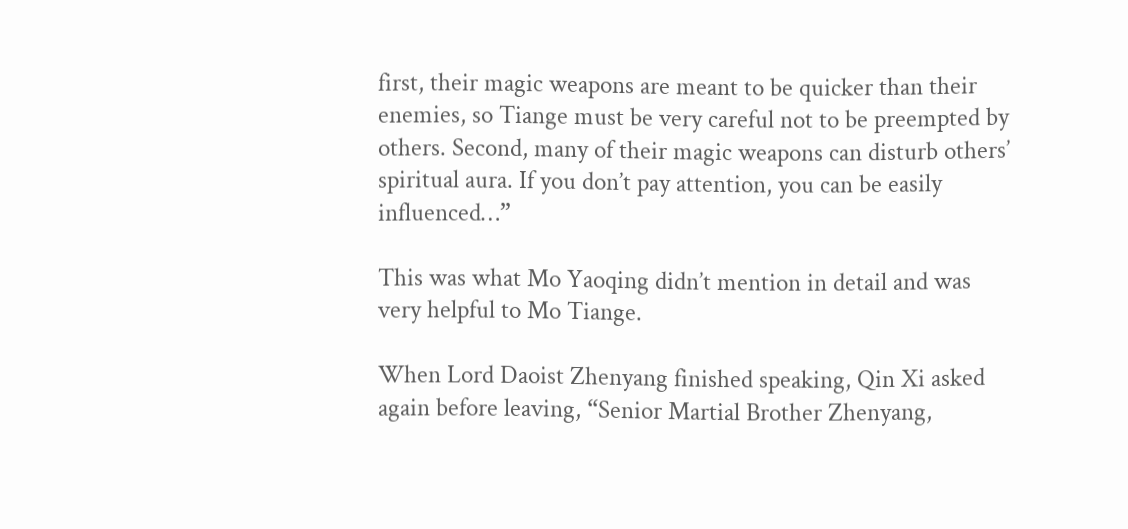first, their magic weapons are meant to be quicker than their enemies, so Tiange must be very careful not to be preempted by others. Second, many of their magic weapons can disturb others’ spiritual aura. If you don’t pay attention, you can be easily influenced…”

This was what Mo Yaoqing didn’t mention in detail and was very helpful to Mo Tiange.

When Lord Daoist Zhenyang finished speaking, Qin Xi asked again before leaving, “Senior Martial Brother Zhenyang,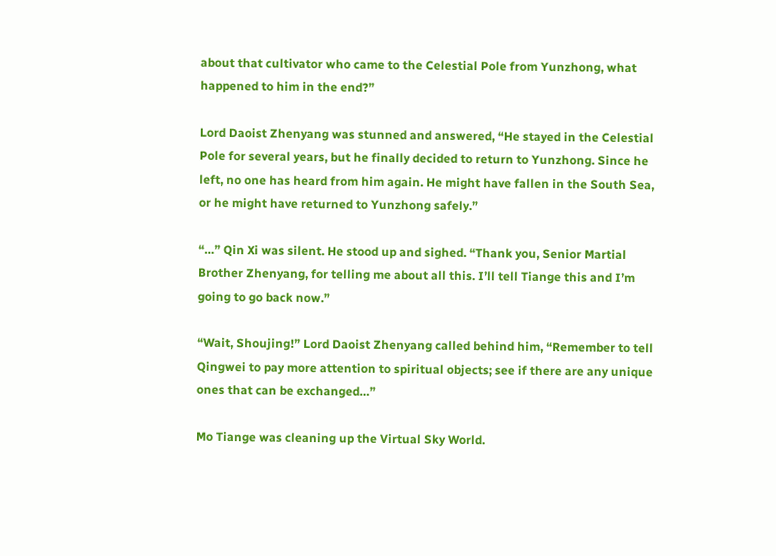about that cultivator who came to the Celestial Pole from Yunzhong, what happened to him in the end?”

Lord Daoist Zhenyang was stunned and answered, “He stayed in the Celestial Pole for several years, but he finally decided to return to Yunzhong. Since he left, no one has heard from him again. He might have fallen in the South Sea, or he might have returned to Yunzhong safely.”

“…” Qin Xi was silent. He stood up and sighed. “Thank you, Senior Martial Brother Zhenyang, for telling me about all this. I’ll tell Tiange this and I’m going to go back now.”

“Wait, Shoujing!” Lord Daoist Zhenyang called behind him, “Remember to tell Qingwei to pay more attention to spiritual objects; see if there are any unique ones that can be exchanged…”

Mo Tiange was cleaning up the Virtual Sky World.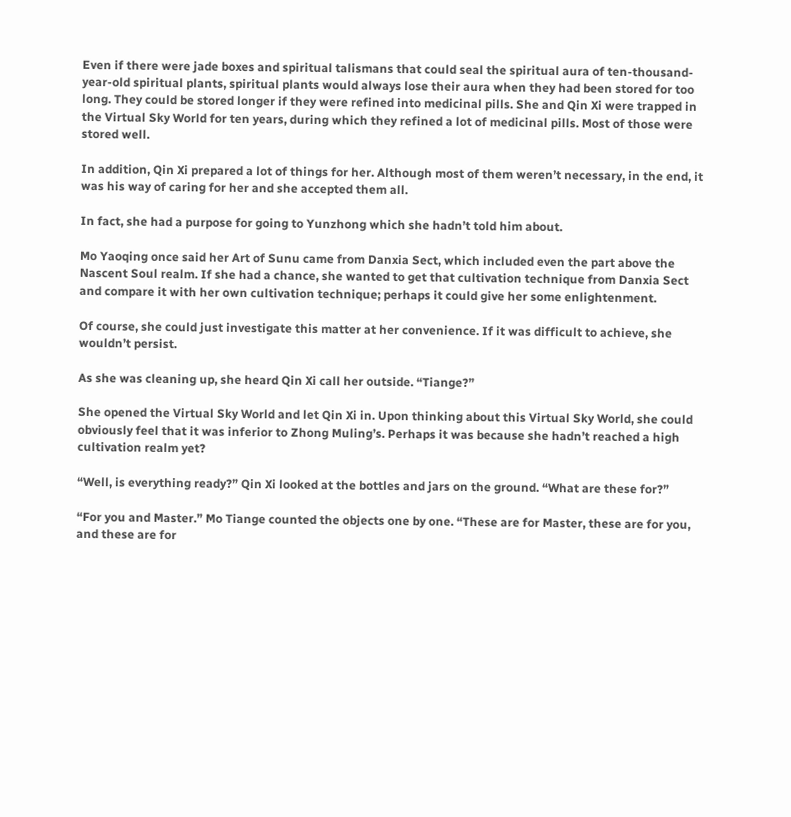Even if there were jade boxes and spiritual talismans that could seal the spiritual aura of ten-thousand-year-old spiritual plants, spiritual plants would always lose their aura when they had been stored for too long. They could be stored longer if they were refined into medicinal pills. She and Qin Xi were trapped in the Virtual Sky World for ten years, during which they refined a lot of medicinal pills. Most of those were stored well.

In addition, Qin Xi prepared a lot of things for her. Although most of them weren’t necessary, in the end, it was his way of caring for her and she accepted them all.

In fact, she had a purpose for going to Yunzhong which she hadn’t told him about.

Mo Yaoqing once said her Art of Sunu came from Danxia Sect, which included even the part above the Nascent Soul realm. If she had a chance, she wanted to get that cultivation technique from Danxia Sect and compare it with her own cultivation technique; perhaps it could give her some enlightenment.

Of course, she could just investigate this matter at her convenience. If it was difficult to achieve, she wouldn’t persist.

As she was cleaning up, she heard Qin Xi call her outside. “Tiange?”

She opened the Virtual Sky World and let Qin Xi in. Upon thinking about this Virtual Sky World, she could obviously feel that it was inferior to Zhong Muling’s. Perhaps it was because she hadn’t reached a high cultivation realm yet?

“Well, is everything ready?” Qin Xi looked at the bottles and jars on the ground. “What are these for?”

“For you and Master.” Mo Tiange counted the objects one by one. “These are for Master, these are for you, and these are for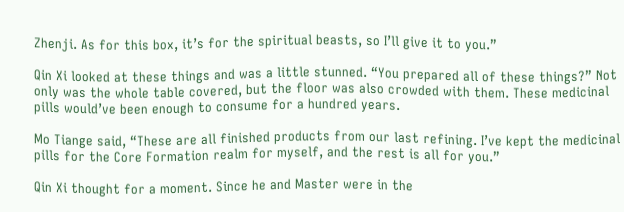Zhenji. As for this box, it’s for the spiritual beasts, so I’ll give it to you.”

Qin Xi looked at these things and was a little stunned. “You prepared all of these things?” Not only was the whole table covered, but the floor was also crowded with them. These medicinal pills would’ve been enough to consume for a hundred years.

Mo Tiange said, “These are all finished products from our last refining. I’ve kept the medicinal pills for the Core Formation realm for myself, and the rest is all for you.”

Qin Xi thought for a moment. Since he and Master were in the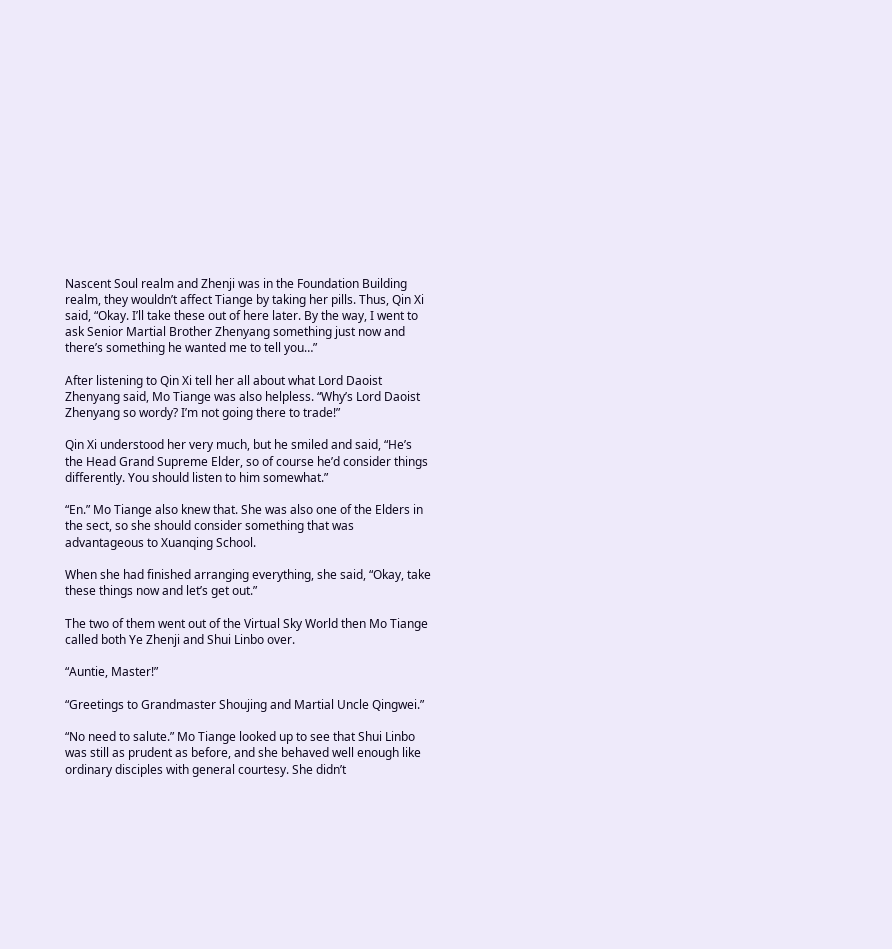Nascent Soul realm and Zhenji was in the Foundation Building realm, they wouldn’t affect Tiange by taking her pills. Thus, Qin Xi said, “Okay. I’ll take these out of here later. By the way, I went to ask Senior Martial Brother Zhenyang something just now and there’s something he wanted me to tell you…”

After listening to Qin Xi tell her all about what Lord Daoist Zhenyang said, Mo Tiange was also helpless. “Why’s Lord Daoist Zhenyang so wordy? I’m not going there to trade!”

Qin Xi understood her very much, but he smiled and said, “He’s the Head Grand Supreme Elder, so of course he’d consider things differently. You should listen to him somewhat.”

“En.” Mo Tiange also knew that. She was also one of the Elders in the sect, so she should consider something that was advantageous to Xuanqing School.

When she had finished arranging everything, she said, “Okay, take these things now and let’s get out.”

The two of them went out of the Virtual Sky World then Mo Tiange called both Ye Zhenji and Shui Linbo over.

“Auntie, Master!”

“Greetings to Grandmaster Shoujing and Martial Uncle Qingwei.”

“No need to salute.” Mo Tiange looked up to see that Shui Linbo was still as prudent as before, and she behaved well enough like ordinary disciples with general courtesy. She didn’t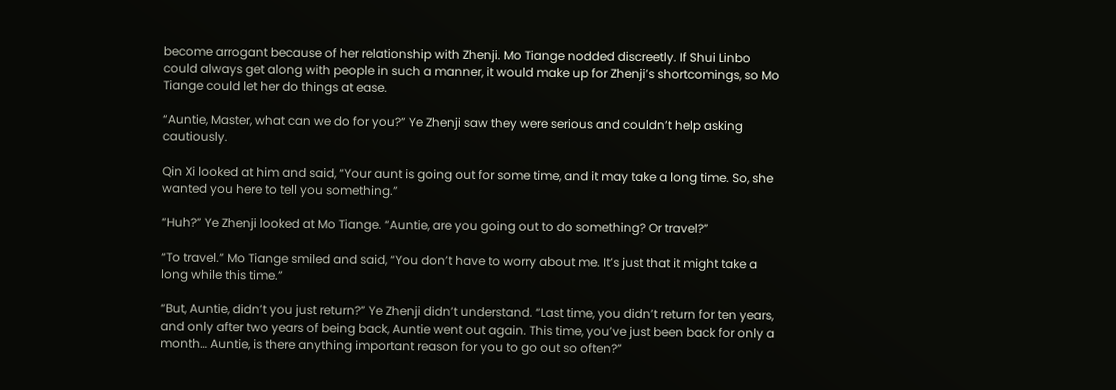become arrogant because of her relationship with Zhenji. Mo Tiange nodded discreetly. If Shui Linbo could always get along with people in such a manner, it would make up for Zhenji’s shortcomings, so Mo Tiange could let her do things at ease.

“Auntie, Master, what can we do for you?” Ye Zhenji saw they were serious and couldn’t help asking cautiously.

Qin Xi looked at him and said, “Your aunt is going out for some time, and it may take a long time. So, she wanted you here to tell you something.”

“Huh?” Ye Zhenji looked at Mo Tiange. “Auntie, are you going out to do something? Or travel?”

“To travel.” Mo Tiange smiled and said, “You don’t have to worry about me. It’s just that it might take a long while this time.”

“But, Auntie, didn’t you just return?” Ye Zhenji didn’t understand. “Last time, you didn’t return for ten years, and only after two years of being back, Auntie went out again. This time, you’ve just been back for only a month… Auntie, is there anything important reason for you to go out so often?”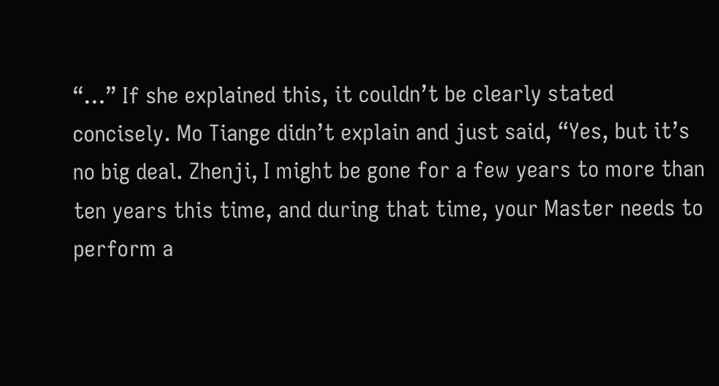“…” If she explained this, it couldn’t be clearly stated concisely. Mo Tiange didn’t explain and just said, “Yes, but it’s no big deal. Zhenji, I might be gone for a few years to more than ten years this time, and during that time, your Master needs to perform a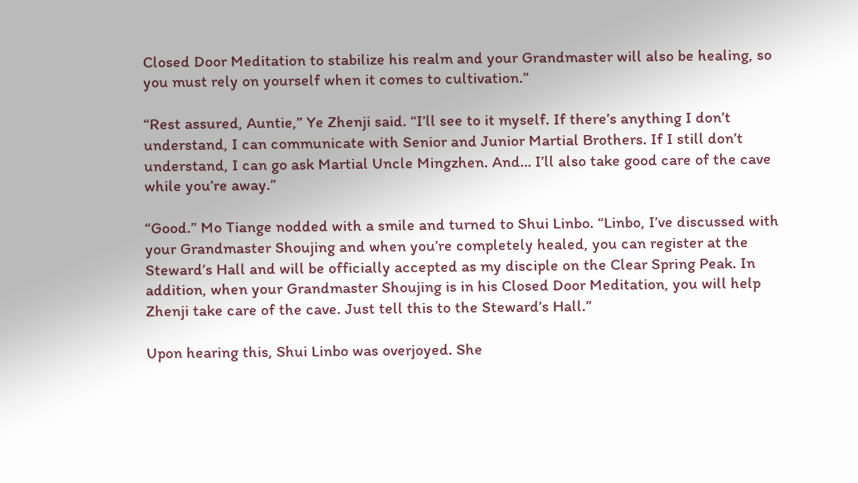Closed Door Meditation to stabilize his realm and your Grandmaster will also be healing, so you must rely on yourself when it comes to cultivation.”

“Rest assured, Auntie,” Ye Zhenji said. “I’ll see to it myself. If there’s anything I don’t understand, I can communicate with Senior and Junior Martial Brothers. If I still don’t understand, I can go ask Martial Uncle Mingzhen. And… I’ll also take good care of the cave while you’re away.”

“Good.” Mo Tiange nodded with a smile and turned to Shui Linbo. “Linbo, I’ve discussed with your Grandmaster Shoujing and when you’re completely healed, you can register at the Steward’s Hall and will be officially accepted as my disciple on the Clear Spring Peak. In addition, when your Grandmaster Shoujing is in his Closed Door Meditation, you will help Zhenji take care of the cave. Just tell this to the Steward’s Hall.”

Upon hearing this, Shui Linbo was overjoyed. She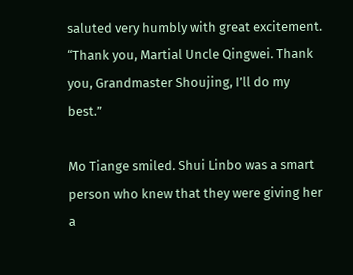saluted very humbly with great excitement. “Thank you, Martial Uncle Qingwei. Thank you, Grandmaster Shoujing, I’ll do my best.”

Mo Tiange smiled. Shui Linbo was a smart person who knew that they were giving her a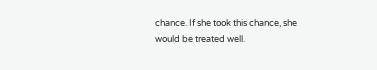chance. If she took this chance, she would be treated well.